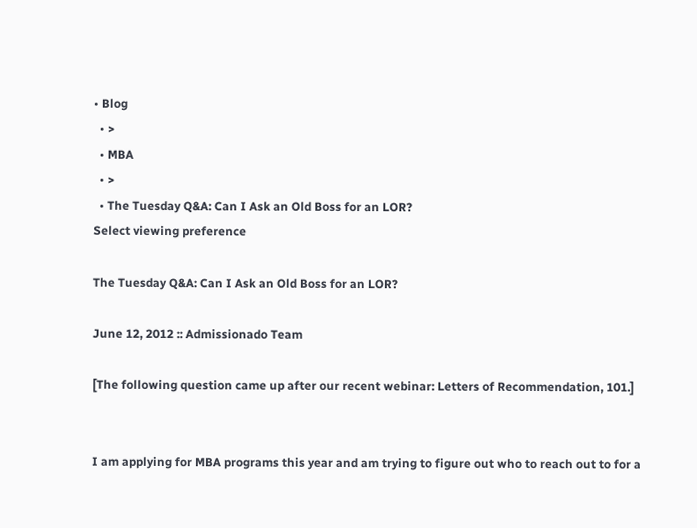• Blog
  • >
  • MBA
  • >
  • The Tuesday Q&A: Can I Ask an Old Boss for an LOR?
Select viewing preference

The Tuesday Q&A: Can I Ask an Old Boss for an LOR?

June 12, 2012 :: Admissionado Team

[The following question came up after our recent webinar: Letters of Recommendation, 101.]


I am applying for MBA programs this year and am trying to figure out who to reach out to for a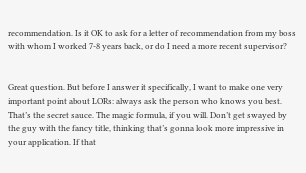recommendation. Is it OK to ask for a letter of recommendation from my boss with whom I worked 7-8 years back, or do I need a more recent supervisor?


Great question. But before I answer it specifically, I want to make one very important point about LORs: always ask the person who knows you best. That’s the secret sauce. The magic formula, if you will. Don’t get swayed by the guy with the fancy title, thinking that’s gonna look more impressive in your application. If that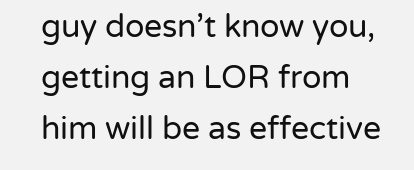guy doesn’t know you, getting an LOR from him will be as effective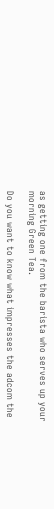as getting one from the barista who serves up your morning Green Tea.

Do you want to know what impresses the adcom the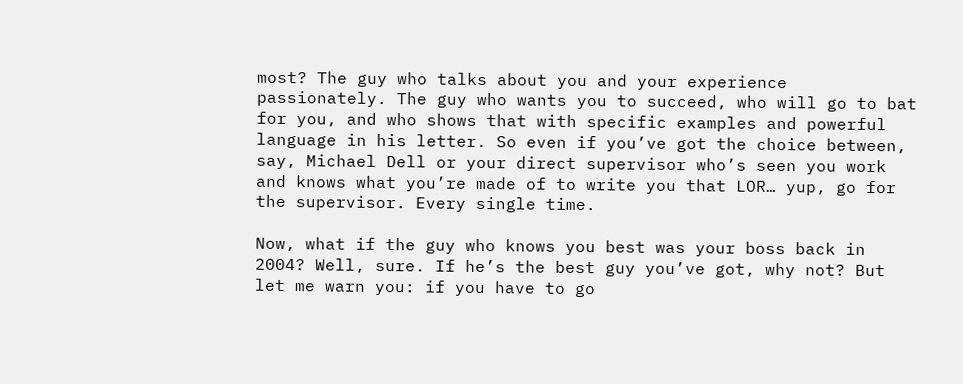most? The guy who talks about you and your experience passionately. The guy who wants you to succeed, who will go to bat for you, and who shows that with specific examples and powerful language in his letter. So even if you’ve got the choice between, say, Michael Dell or your direct supervisor who’s seen you work and knows what you’re made of to write you that LOR… yup, go for the supervisor. Every single time.

Now, what if the guy who knows you best was your boss back in 2004? Well, sure. If he’s the best guy you’ve got, why not? But let me warn you: if you have to go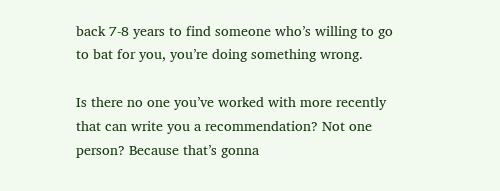back 7-8 years to find someone who’s willing to go to bat for you, you’re doing something wrong.

Is there no one you’ve worked with more recently that can write you a recommendation? Not one person? Because that’s gonna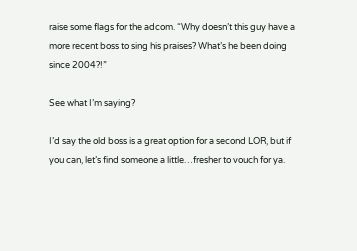raise some flags for the adcom. “Why doesn’t this guy have a more recent boss to sing his praises? What’s he been doing since 2004?!”

See what I’m saying?

I’d say the old boss is a great option for a second LOR, but if you can, let’s find someone a little…fresher to vouch for ya.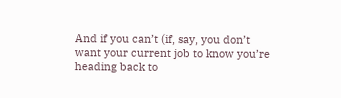And if you can’t (if, say, you don’t want your current job to know you’re heading back to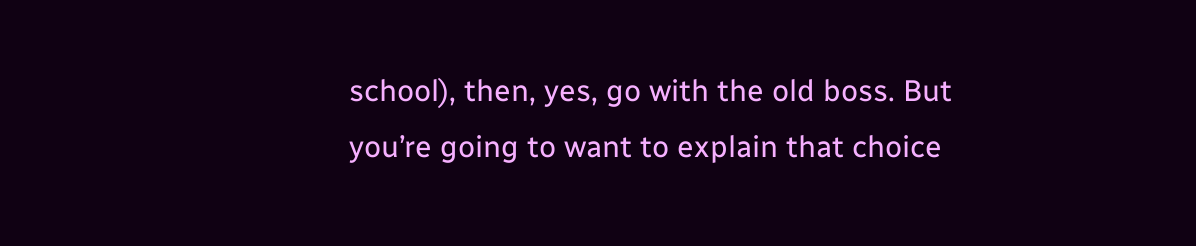school), then, yes, go with the old boss. But you’re going to want to explain that choice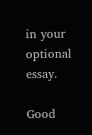in your optional essay.

Good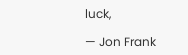luck,

— Jon Frank